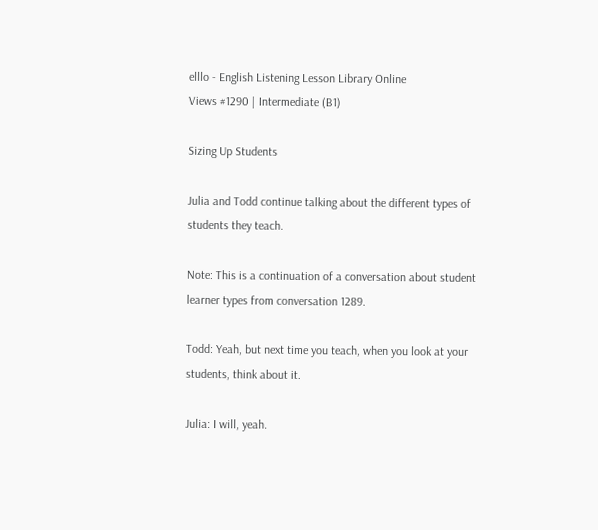elllo - English Listening Lesson Library Online
Views #1290 | Intermediate (B1)

Sizing Up Students

Julia and Todd continue talking about the different types of students they teach.

Note: This is a continuation of a conversation about student learner types from conversation 1289.

Todd: Yeah, but next time you teach, when you look at your students, think about it.

Julia: I will, yeah.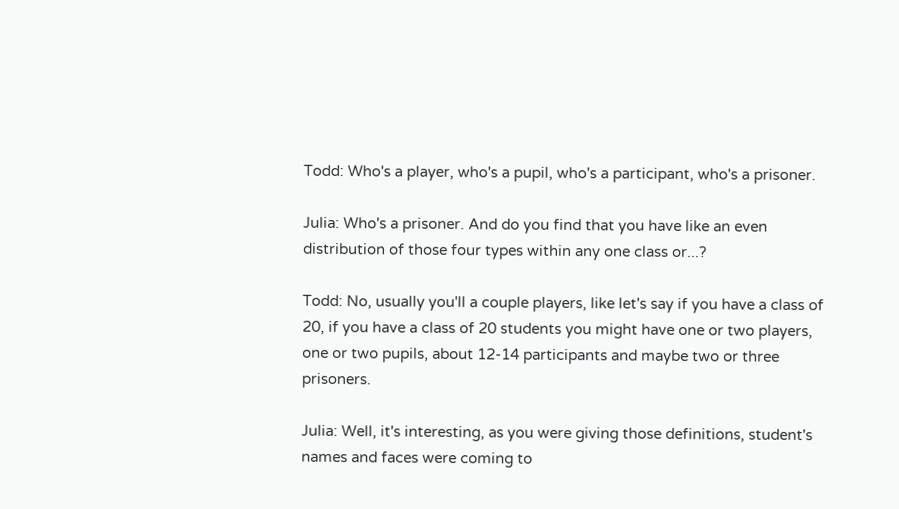Todd: Who's a player, who's a pupil, who's a participant, who's a prisoner.

Julia: Who's a prisoner. And do you find that you have like an even distribution of those four types within any one class or...?

Todd: No, usually you'll a couple players, like let's say if you have a class of 20, if you have a class of 20 students you might have one or two players, one or two pupils, about 12-14 participants and maybe two or three prisoners.

Julia: Well, it's interesting, as you were giving those definitions, student's names and faces were coming to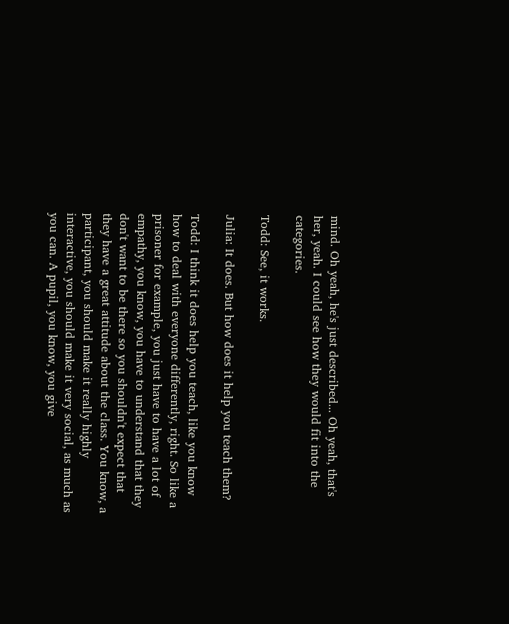mind. Oh yeah, he's just described... Oh yeah, that's her, yeah. I could see how they would fit into the categories.

Todd: See, it works.

Julia: It does. But how does it help you teach them?

Todd: I think it does help you teach, like you know how to deal with everyone differently, right. So like a prisoner for example, you just have to have a lot of empathy, you know, you have to understand that they don't want to be there so you shouldn't expect that they have a great attitude about the class. You know, a participant, you should make it really highly interactive, you should make it very social, as much as you can. A pupil, you know, you give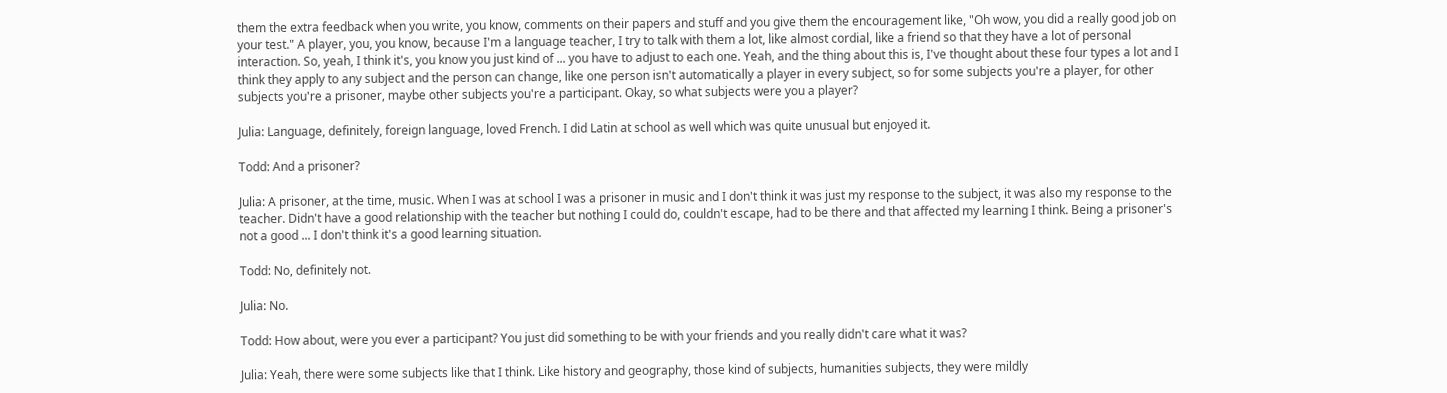them the extra feedback when you write, you know, comments on their papers and stuff and you give them the encouragement like, "Oh wow, you did a really good job on your test." A player, you, you know, because I'm a language teacher, I try to talk with them a lot, like almost cordial, like a friend so that they have a lot of personal interaction. So, yeah, I think it's, you know you just kind of ... you have to adjust to each one. Yeah, and the thing about this is, I've thought about these four types a lot and I think they apply to any subject and the person can change, like one person isn't automatically a player in every subject, so for some subjects you're a player, for other subjects you're a prisoner, maybe other subjects you're a participant. Okay, so what subjects were you a player?

Julia: Language, definitely, foreign language, loved French. I did Latin at school as well which was quite unusual but enjoyed it.

Todd: And a prisoner?

Julia: A prisoner, at the time, music. When I was at school I was a prisoner in music and I don't think it was just my response to the subject, it was also my response to the teacher. Didn't have a good relationship with the teacher but nothing I could do, couldn't escape, had to be there and that affected my learning I think. Being a prisoner's not a good ... I don't think it's a good learning situation.

Todd: No, definitely not.

Julia: No.

Todd: How about, were you ever a participant? You just did something to be with your friends and you really didn't care what it was?

Julia: Yeah, there were some subjects like that I think. Like history and geography, those kind of subjects, humanities subjects, they were mildly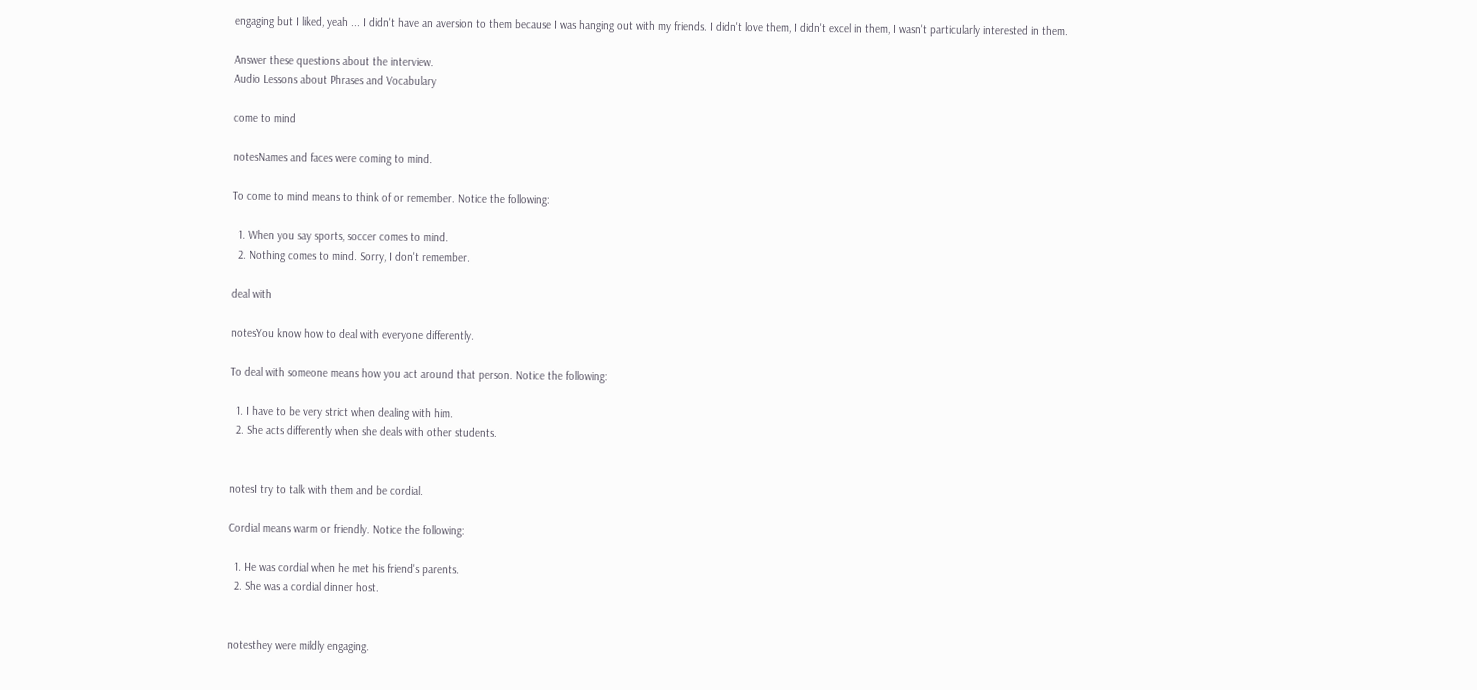engaging but I liked, yeah ... I didn't have an aversion to them because I was hanging out with my friends. I didn't love them, I didn't excel in them, I wasn't particularly interested in them.

Answer these questions about the interview.
Audio Lessons about Phrases and Vocabulary

come to mind

notesNames and faces were coming to mind.

To come to mind means to think of or remember. Notice the following:

  1. When you say sports, soccer comes to mind.
  2. Nothing comes to mind. Sorry, I don't remember.

deal with

notesYou know how to deal with everyone differently.

To deal with someone means how you act around that person. Notice the following:

  1. I have to be very strict when dealing with him.
  2. She acts differently when she deals with other students.


notesI try to talk with them and be cordial.

Cordial means warm or friendly. Notice the following:

  1. He was cordial when he met his friend's parents.
  2. She was a cordial dinner host.


notesthey were mildly engaging.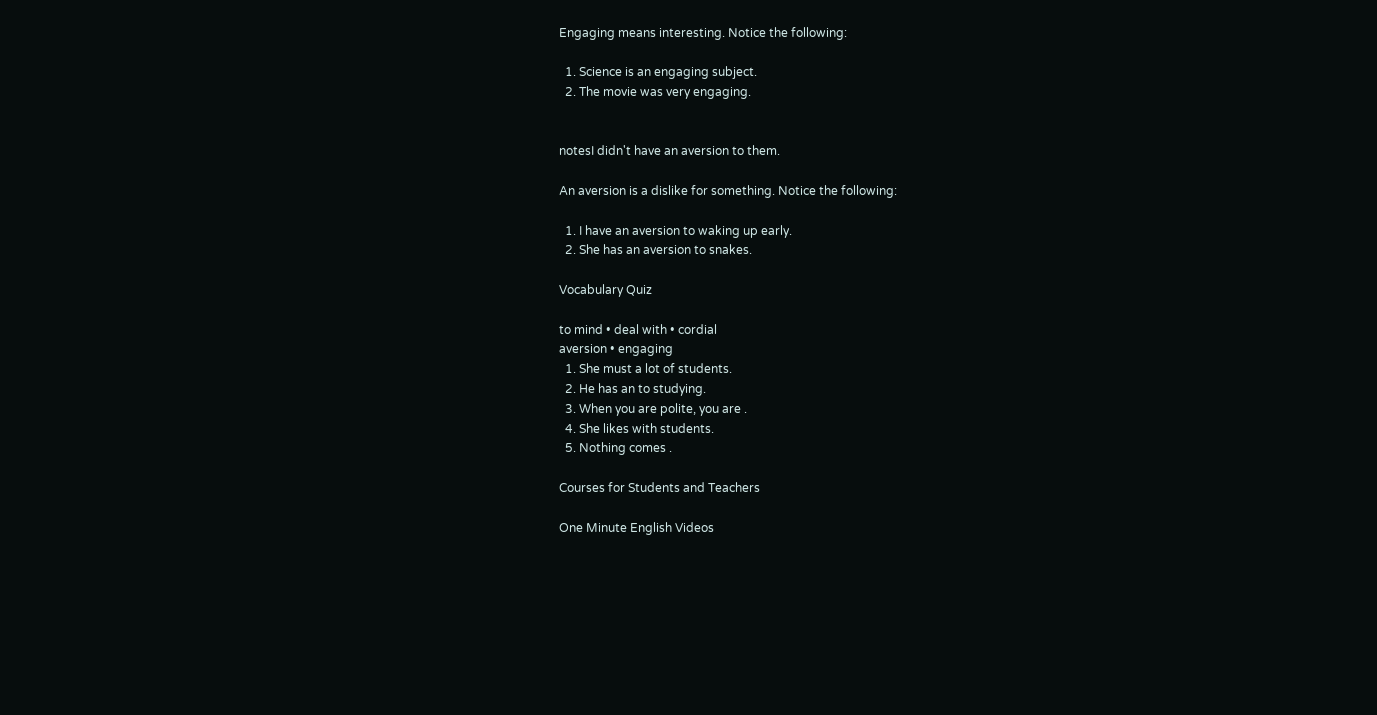Engaging means interesting. Notice the following:

  1. Science is an engaging subject.
  2. The movie was very engaging.


notesI didn't have an aversion to them.

An aversion is a dislike for something. Notice the following:

  1. I have an aversion to waking up early.
  2. She has an aversion to snakes.

Vocabulary Quiz

to mind • deal with • cordial
aversion • engaging
  1. She must a lot of students.
  2. He has an to studying.
  3. When you are polite, you are .
  4. She likes with students.
  5. Nothing comes .

Courses for Students and Teachers

One Minute English Videos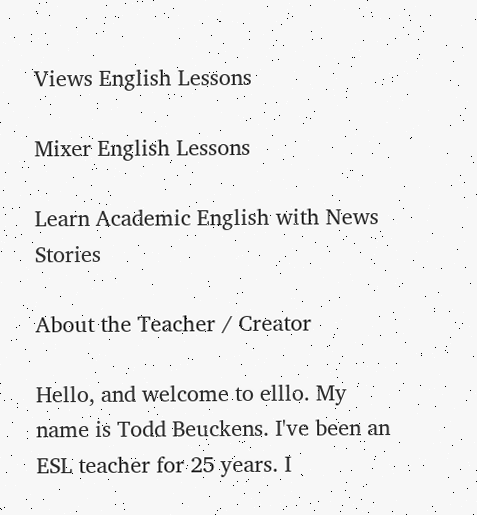Views English Lessons

Mixer English Lessons

Learn Academic English with News Stories

About the Teacher / Creator

Hello, and welcome to elllo. My name is Todd Beuckens. I've been an ESL teacher for 25 years. I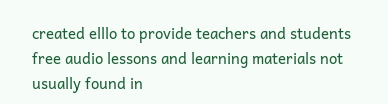created elllo to provide teachers and students free audio lessons and learning materials not usually found in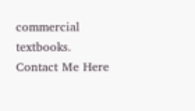commercial textbooks.
Contact Me Here